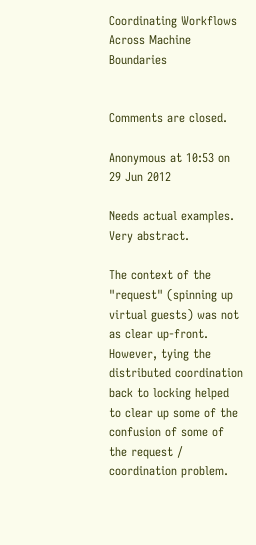Coordinating Workflows Across Machine Boundaries


Comments are closed.

Anonymous at 10:53 on 29 Jun 2012

Needs actual examples. Very abstract.

The context of the "request" (spinning up virtual guests) was not as clear up-front. However, tying the distributed coordination back to locking helped to clear up some of the confusion of some of the request / coordination problem.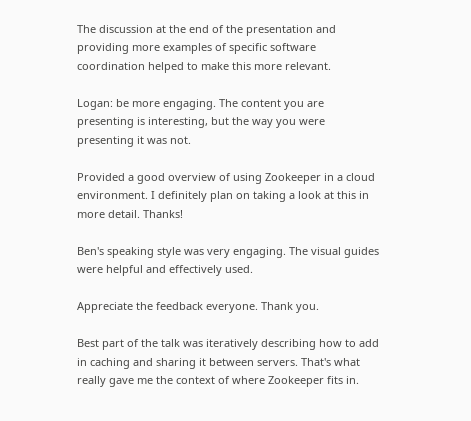The discussion at the end of the presentation and providing more examples of specific software coordination helped to make this more relevant.

Logan: be more engaging. The content you are presenting is interesting, but the way you were presenting it was not.

Provided a good overview of using Zookeeper in a cloud environment. I definitely plan on taking a look at this in more detail. Thanks!

Ben's speaking style was very engaging. The visual guides were helpful and effectively used.

Appreciate the feedback everyone. Thank you.

Best part of the talk was iteratively describing how to add in caching and sharing it between servers. That's what really gave me the context of where Zookeeper fits in.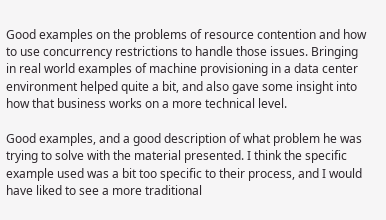Good examples on the problems of resource contention and how to use concurrency restrictions to handle those issues. Bringing in real world examples of machine provisioning in a data center environment helped quite a bit, and also gave some insight into how that business works on a more technical level.

Good examples, and a good description of what problem he was trying to solve with the material presented. I think the specific example used was a bit too specific to their process, and I would have liked to see a more traditional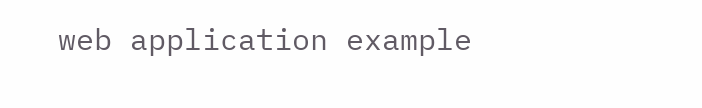web application example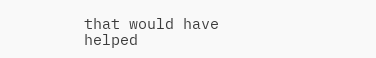that would have helped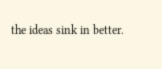the ideas sink in better.